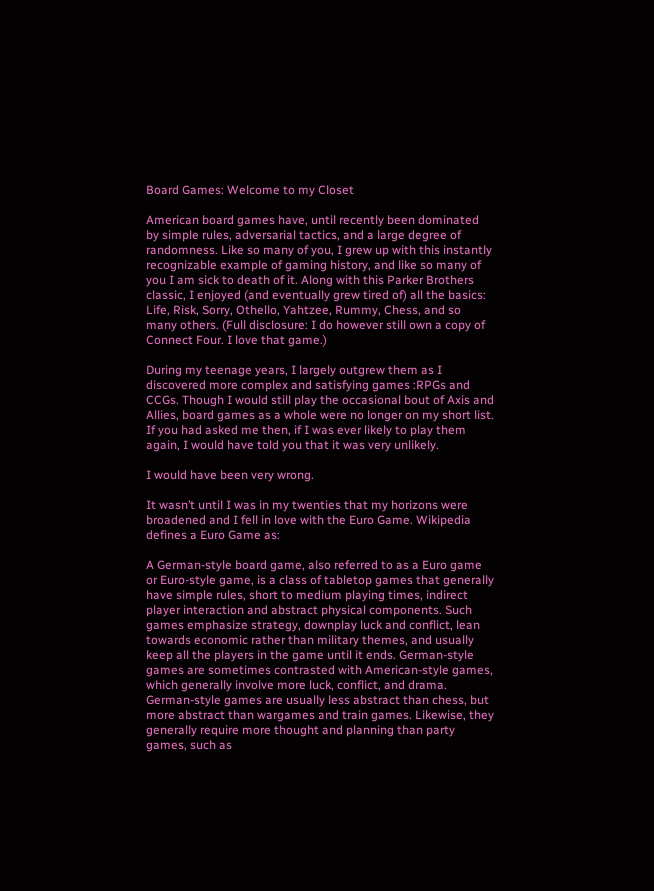Board Games: Welcome to my Closet

American board games have, until recently been dominated by simple rules, adversarial tactics, and a large degree of randomness. Like so many of you, I grew up with this instantly recognizable example of gaming history, and like so many of you I am sick to death of it. Along with this Parker Brothers classic, I enjoyed (and eventually grew tired of) all the basics: Life, Risk, Sorry, Othello, Yahtzee, Rummy, Chess, and so many others. (Full disclosure: I do however still own a copy of Connect Four. I love that game.)

During my teenage years, I largely outgrew them as I discovered more complex and satisfying games :RPGs and CCGs. Though I would still play the occasional bout of Axis and Allies, board games as a whole were no longer on my short list. If you had asked me then, if I was ever likely to play them again, I would have told you that it was very unlikely.

I would have been very wrong.

It wasn’t until I was in my twenties that my horizons were broadened and I fell in love with the Euro Game. Wikipedia defines a Euro Game as:

A German-style board game, also referred to as a Euro game or Euro-style game, is a class of tabletop games that generally have simple rules, short to medium playing times, indirect player interaction and abstract physical components. Such games emphasize strategy, downplay luck and conflict, lean towards economic rather than military themes, and usually keep all the players in the game until it ends. German-style games are sometimes contrasted with American-style games, which generally involve more luck, conflict, and drama.
German-style games are usually less abstract than chess, but more abstract than wargames and train games. Likewise, they generally require more thought and planning than party games, such as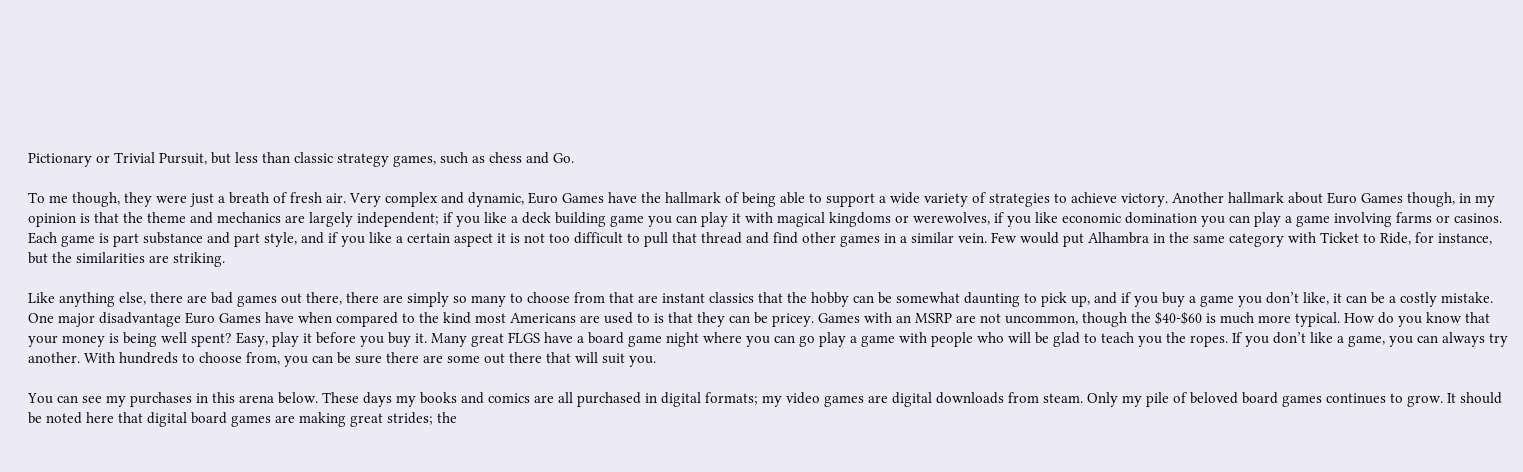Pictionary or Trivial Pursuit, but less than classic strategy games, such as chess and Go.

To me though, they were just a breath of fresh air. Very complex and dynamic, Euro Games have the hallmark of being able to support a wide variety of strategies to achieve victory. Another hallmark about Euro Games though, in my opinion is that the theme and mechanics are largely independent; if you like a deck building game you can play it with magical kingdoms or werewolves, if you like economic domination you can play a game involving farms or casinos. Each game is part substance and part style, and if you like a certain aspect it is not too difficult to pull that thread and find other games in a similar vein. Few would put Alhambra in the same category with Ticket to Ride, for instance, but the similarities are striking.

Like anything else, there are bad games out there, there are simply so many to choose from that are instant classics that the hobby can be somewhat daunting to pick up, and if you buy a game you don’t like, it can be a costly mistake. One major disadvantage Euro Games have when compared to the kind most Americans are used to is that they can be pricey. Games with an MSRP are not uncommon, though the $40-$60 is much more typical. How do you know that your money is being well spent? Easy, play it before you buy it. Many great FLGS have a board game night where you can go play a game with people who will be glad to teach you the ropes. If you don’t like a game, you can always try another. With hundreds to choose from, you can be sure there are some out there that will suit you.

You can see my purchases in this arena below. These days my books and comics are all purchased in digital formats; my video games are digital downloads from steam. Only my pile of beloved board games continues to grow. It should be noted here that digital board games are making great strides; the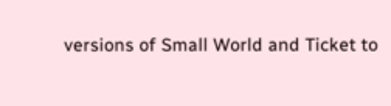versions of Small World and Ticket to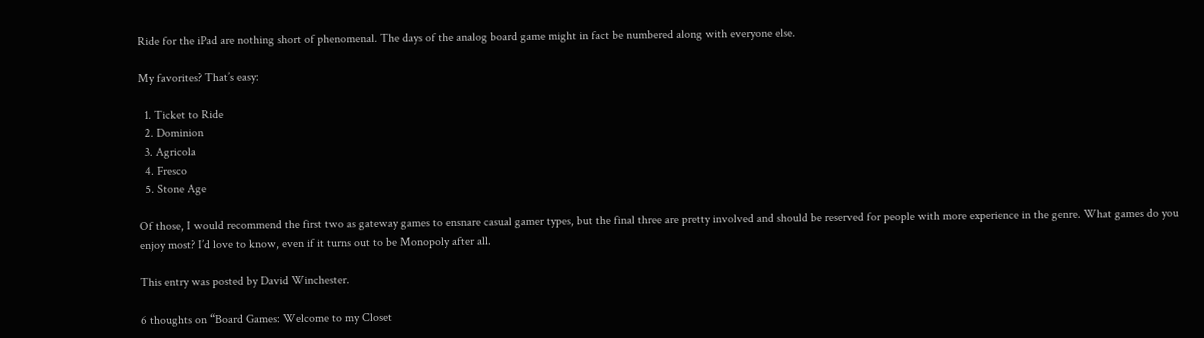Ride for the iPad are nothing short of phenomenal. The days of the analog board game might in fact be numbered along with everyone else.

My favorites? That’s easy:

  1. Ticket to Ride
  2. Dominion
  3. Agricola
  4. Fresco
  5. Stone Age

Of those, I would recommend the first two as gateway games to ensnare casual gamer types, but the final three are pretty involved and should be reserved for people with more experience in the genre. What games do you enjoy most? I’d love to know, even if it turns out to be Monopoly after all.

This entry was posted by David Winchester.

6 thoughts on “Board Games: Welcome to my Closet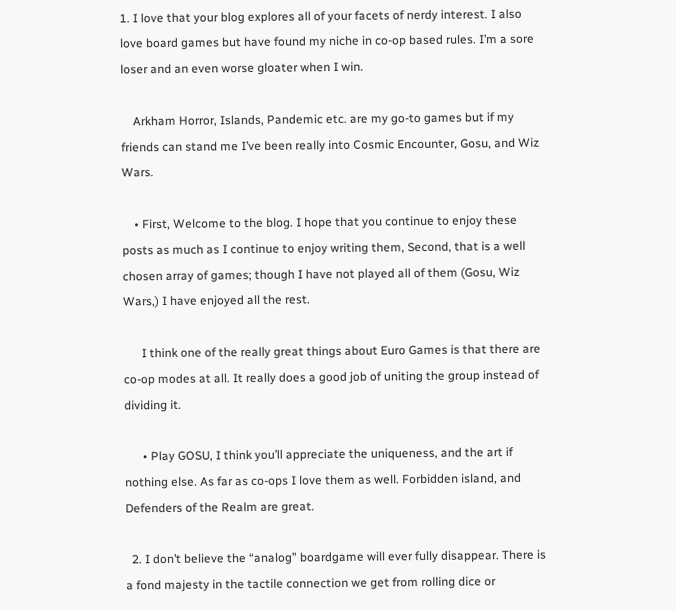1. I love that your blog explores all of your facets of nerdy interest. I also love board games but have found my niche in co-op based rules. I’m a sore loser and an even worse gloater when I win.

    Arkham Horror, Islands, Pandemic etc. are my go-to games but if my friends can stand me I’ve been really into Cosmic Encounter, Gosu, and Wiz Wars.

    • First, Welcome to the blog. I hope that you continue to enjoy these posts as much as I continue to enjoy writing them, Second, that is a well chosen array of games; though I have not played all of them (Gosu, Wiz Wars,) I have enjoyed all the rest.

      I think one of the really great things about Euro Games is that there are co-op modes at all. It really does a good job of uniting the group instead of dividing it.

      • Play GOSU, I think you’ll appreciate the uniqueness, and the art if nothing else. As far as co-ops I love them as well. Forbidden island, and Defenders of the Realm are great.

  2. I don’t believe the “analog” boardgame will ever fully disappear. There is a fond majesty in the tactile connection we get from rolling dice or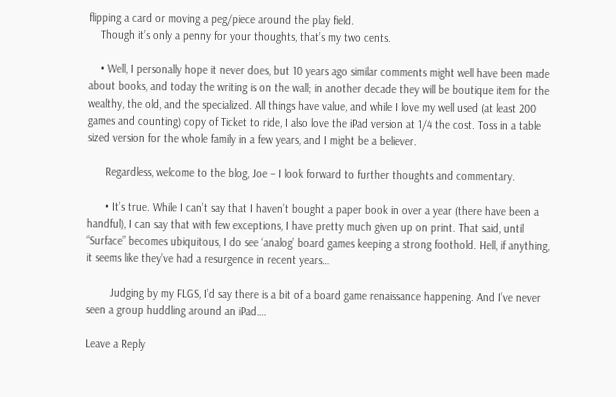flipping a card or moving a peg/piece around the play field.
    Though it’s only a penny for your thoughts, that’s my two cents.

    • Well, I personally hope it never does, but 10 years ago similar comments might well have been made about books, and today the writing is on the wall; in another decade they will be boutique item for the wealthy, the old, and the specialized. All things have value, and while I love my well used (at least 200 games and counting) copy of Ticket to ride, I also love the iPad version at 1/4 the cost. Toss in a table sized version for the whole family in a few years, and I might be a believer.

      Regardless, welcome to the blog, Joe – I look forward to further thoughts and commentary.

      • It’s true. While I can’t say that I haven’t bought a paper book in over a year (there have been a handful), I can say that with few exceptions, I have pretty much given up on print. That said, until “Surface” becomes ubiquitous, I do see ‘analog’ board games keeping a strong foothold. Hell, if anything, it seems like they’ve had a resurgence in recent years…

        Judging by my FLGS, I’d say there is a bit of a board game renaissance happening. And I’ve never seen a group huddling around an iPad….

Leave a Reply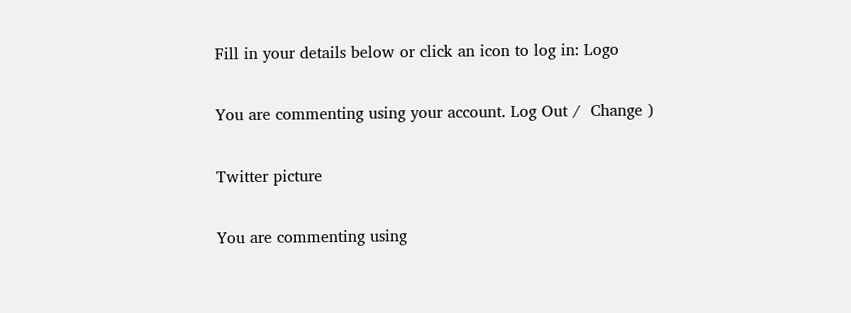Fill in your details below or click an icon to log in: Logo

You are commenting using your account. Log Out /  Change )

Twitter picture

You are commenting using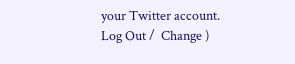your Twitter account. Log Out /  Change )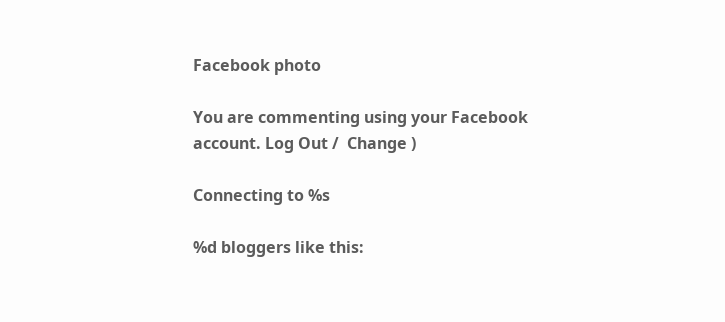Facebook photo

You are commenting using your Facebook account. Log Out /  Change )

Connecting to %s

%d bloggers like this: